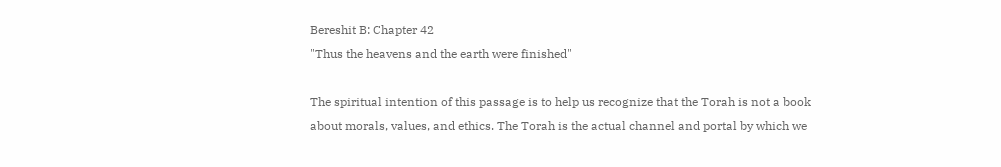Bereshit B: Chapter 42
"Thus the heavens and the earth were finished"

The spiritual intention of this passage is to help us recognize that the Torah is not a book about morals, values, and ethics. The Torah is the actual channel and portal by which we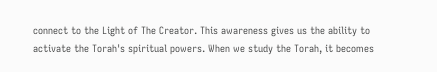connect to the Light of The Creator. This awareness gives us the ability to activate the Torah's spiritual powers. When we study the Torah, it becomes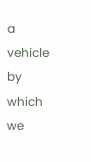a vehicle by which we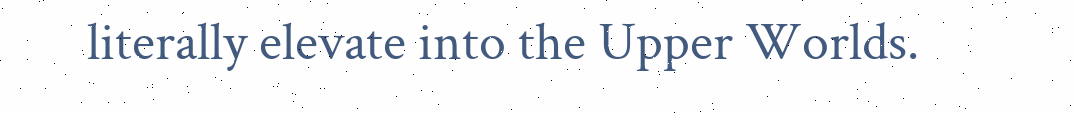literally elevate into the Upper Worlds.